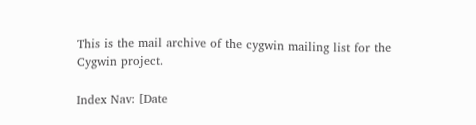This is the mail archive of the cygwin mailing list for the Cygwin project.

Index Nav: [Date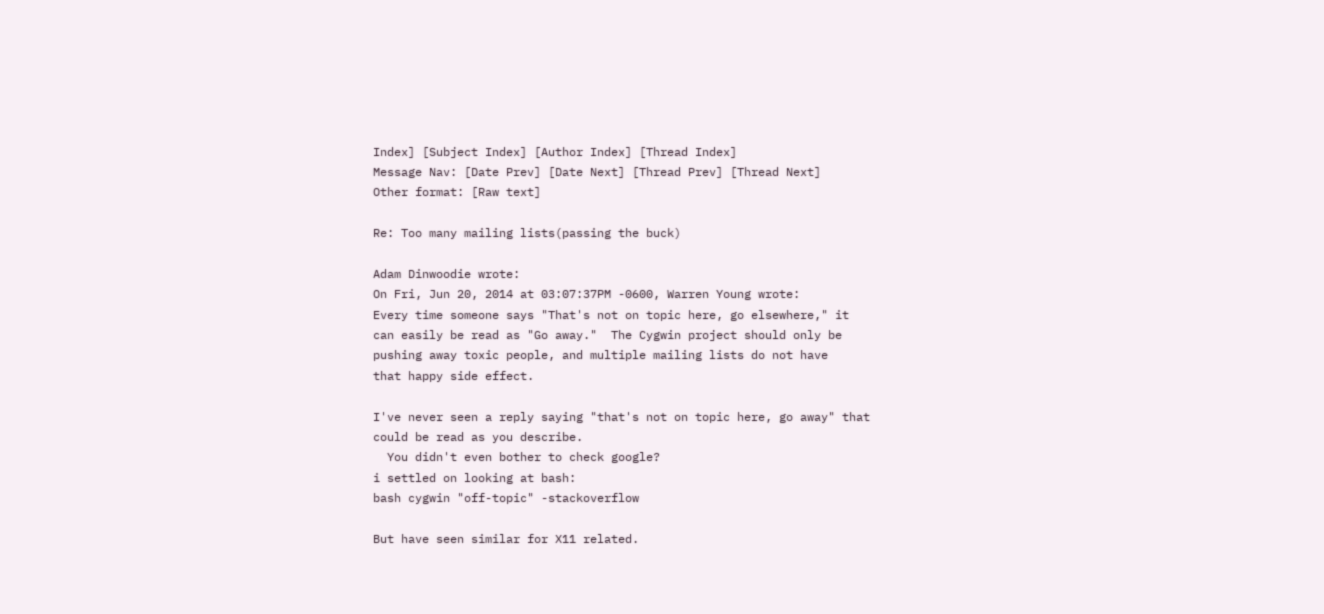Index] [Subject Index] [Author Index] [Thread Index]
Message Nav: [Date Prev] [Date Next] [Thread Prev] [Thread Next]
Other format: [Raw text]

Re: Too many mailing lists(passing the buck)

Adam Dinwoodie wrote:
On Fri, Jun 20, 2014 at 03:07:37PM -0600, Warren Young wrote:
Every time someone says "That's not on topic here, go elsewhere," it
can easily be read as "Go away."  The Cygwin project should only be
pushing away toxic people, and multiple mailing lists do not have
that happy side effect.

I've never seen a reply saying "that's not on topic here, go away" that
could be read as you describe.
  You didn't even bother to check google?
i settled on looking at bash:
bash cygwin "off-topic" -stackoverflow

But have seen similar for X11 related.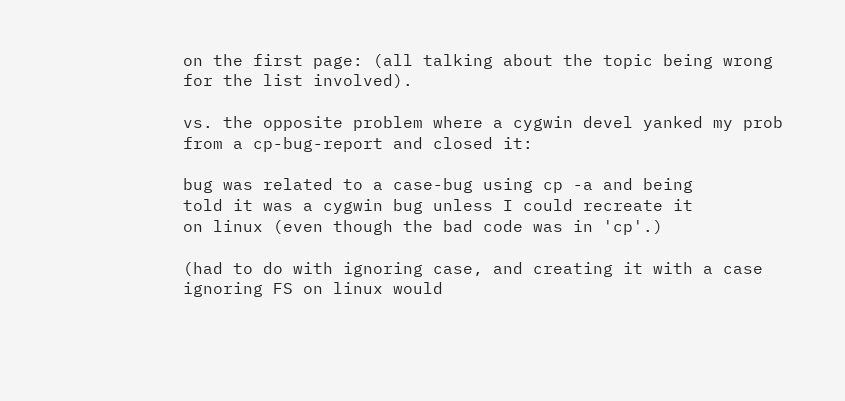on the first page: (all talking about the topic being wrong for the list involved).

vs. the opposite problem where a cygwin devel yanked my prob
from a cp-bug-report and closed it:

bug was related to a case-bug using cp -a and being
told it was a cygwin bug unless I could recreate it
on linux (even though the bad code was in 'cp'.)

(had to do with ignoring case, and creating it with a case
ignoring FS on linux would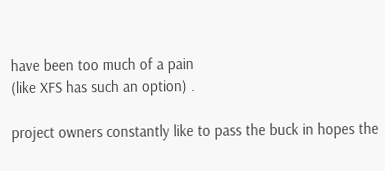have been too much of a pain
(like XFS has such an option) .

project owners constantly like to pass the buck in hopes the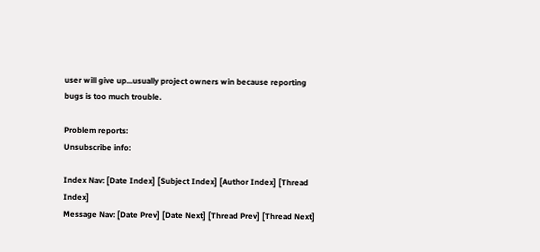user will give up...usually project owners win because reporting
bugs is too much trouble.

Problem reports:
Unsubscribe info:

Index Nav: [Date Index] [Subject Index] [Author Index] [Thread Index]
Message Nav: [Date Prev] [Date Next] [Thread Prev] [Thread Next]